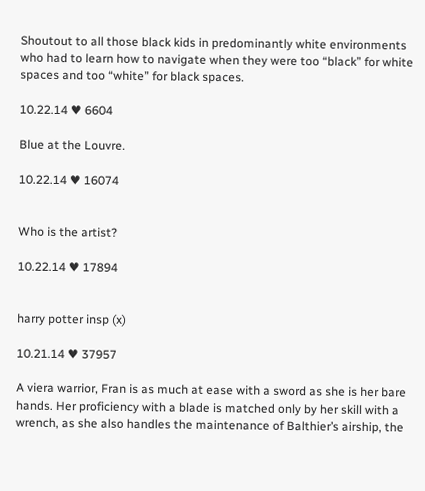Shoutout to all those black kids in predominantly white environments who had to learn how to navigate when they were too “black” for white spaces and too “white” for black spaces.

10.22.14 ♥ 6604

Blue at the Louvre.

10.22.14 ♥ 16074


Who is the artist?

10.22.14 ♥ 17894


harry potter insp (x)

10.21.14 ♥ 37957

A viera warrior, Fran is as much at ease with a sword as she is her bare hands. Her proficiency with a blade is matched only by her skill with a wrench, as she also handles the maintenance of Balthier’s airship, the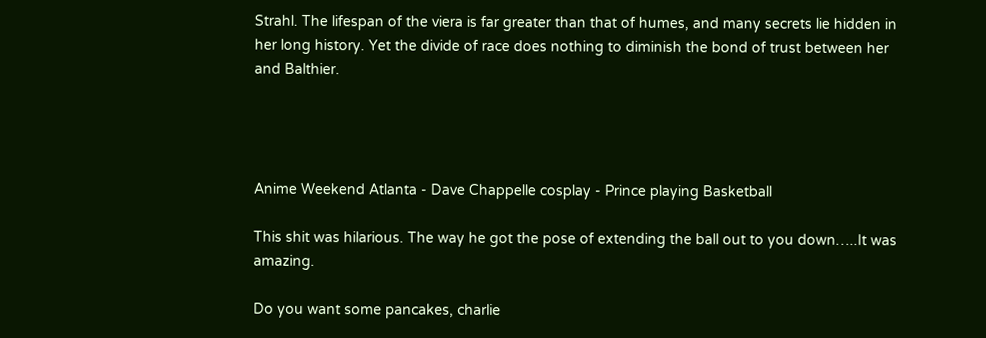Strahl. The lifespan of the viera is far greater than that of humes, and many secrets lie hidden in her long history. Yet the divide of race does nothing to diminish the bond of trust between her and Balthier.




Anime Weekend Atlanta - Dave Chappelle cosplay - Prince playing Basketball

This shit was hilarious. The way he got the pose of extending the ball out to you down…..It was amazing.

Do you want some pancakes, charlie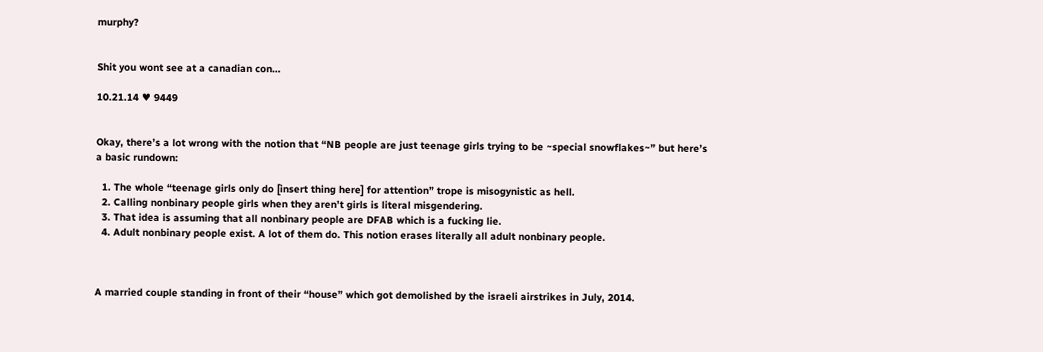murphy?


Shit you wont see at a canadian con…

10.21.14 ♥ 9449


Okay, there’s a lot wrong with the notion that “NB people are just teenage girls trying to be ~special snowflakes~” but here’s a basic rundown:

  1. The whole “teenage girls only do [insert thing here] for attention” trope is misogynistic as hell.
  2. Calling nonbinary people girls when they aren’t girls is literal misgendering.
  3. That idea is assuming that all nonbinary people are DFAB which is a fucking lie.
  4. Adult nonbinary people exist. A lot of them do. This notion erases literally all adult nonbinary people.



A married couple standing in front of their “house” which got demolished by the israeli airstrikes in July, 2014.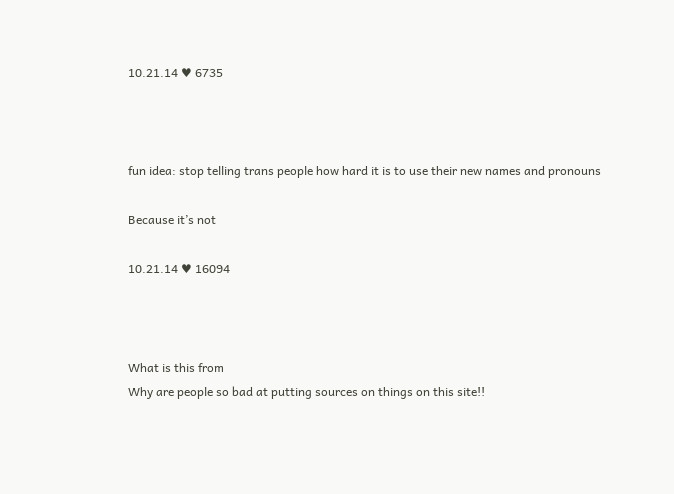10.21.14 ♥ 6735



fun idea: stop telling trans people how hard it is to use their new names and pronouns

Because it’s not

10.21.14 ♥ 16094



What is this from
Why are people so bad at putting sources on things on this site!!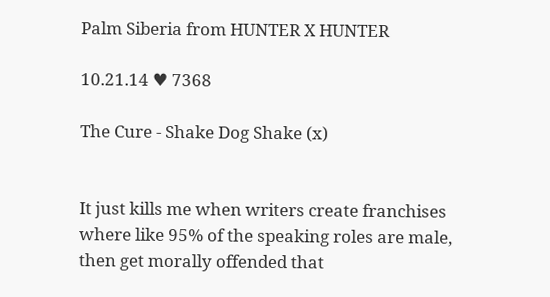Palm Siberia from HUNTER X HUNTER

10.21.14 ♥ 7368

The Cure - Shake Dog Shake (x)


It just kills me when writers create franchises where like 95% of the speaking roles are male, then get morally offended that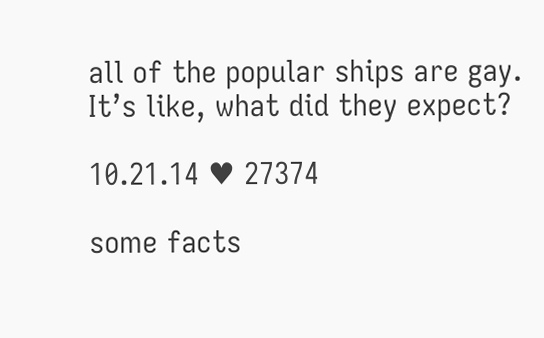all of the popular ships are gay. It’s like, what did they expect?

10.21.14 ♥ 27374

some facts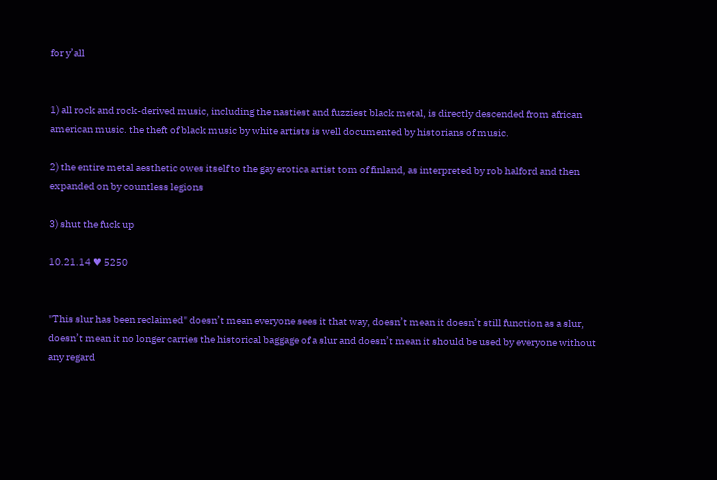for y’all


1) all rock and rock-derived music, including the nastiest and fuzziest black metal, is directly descended from african american music. the theft of black music by white artists is well documented by historians of music.

2) the entire metal aesthetic owes itself to the gay erotica artist tom of finland, as interpreted by rob halford and then expanded on by countless legions

3) shut the fuck up

10.21.14 ♥ 5250


"This slur has been reclaimed" doesn’t mean everyone sees it that way, doesn’t mean it doesn’t still function as a slur, doesn’t mean it no longer carries the historical baggage of a slur and doesn’t mean it should be used by everyone without any regard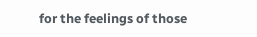for the feelings of those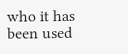who it has been used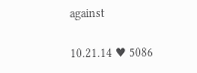against

10.21.14 ♥ 5086